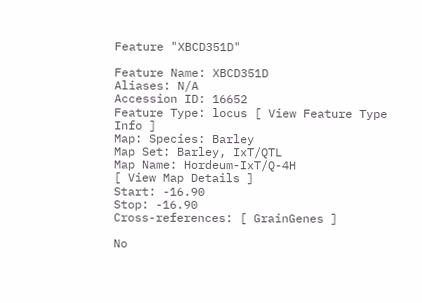Feature "XBCD351D"

Feature Name: XBCD351D
Aliases: N/A
Accession ID: 16652
Feature Type: locus [ View Feature Type Info ]
Map: Species: Barley
Map Set: Barley, IxT/QTL
Map Name: Hordeum-IxT/Q-4H
[ View Map Details ]
Start: -16.90
Stop: -16.90
Cross-references: [ GrainGenes ]

No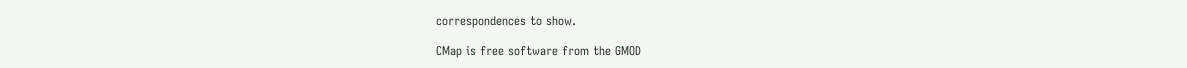correspondences to show.

CMap is free software from the GMOD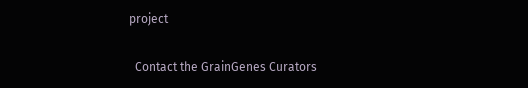project

  Contact the GrainGenes Curators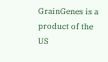GrainGenes is a product of the US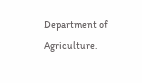Department of Agriculture.